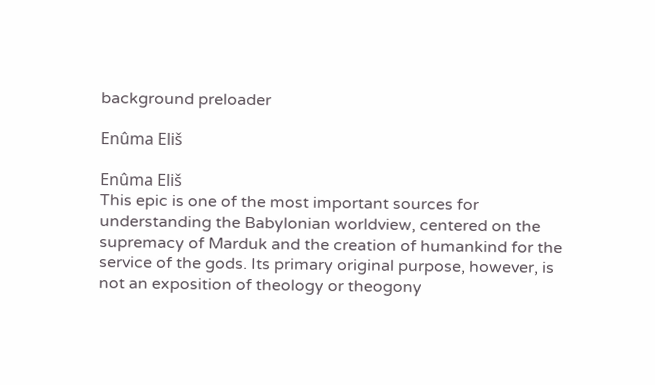background preloader

Enûma Eliš

Enûma Eliš
This epic is one of the most important sources for understanding the Babylonian worldview, centered on the supremacy of Marduk and the creation of humankind for the service of the gods. Its primary original purpose, however, is not an exposition of theology or theogony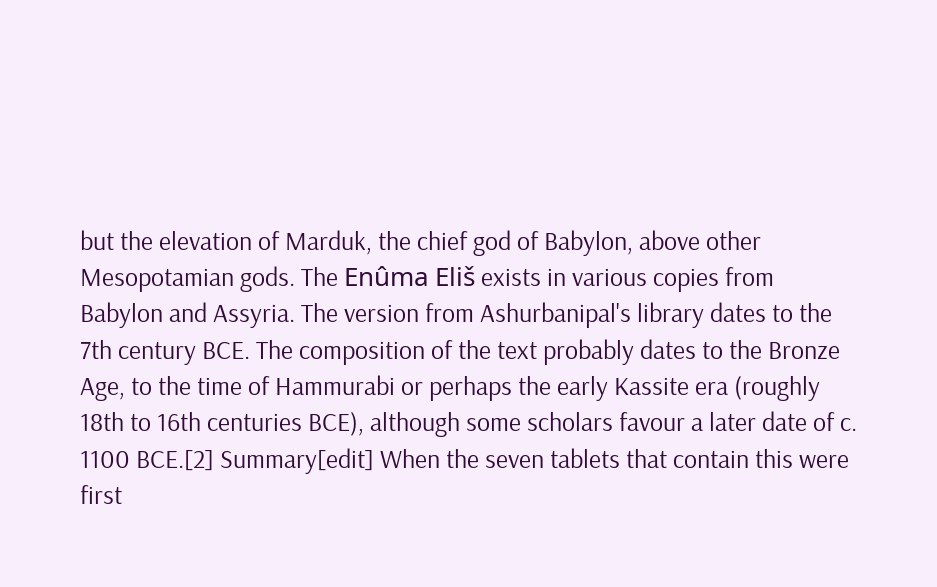but the elevation of Marduk, the chief god of Babylon, above other Mesopotamian gods. The Enûma Eliš exists in various copies from Babylon and Assyria. The version from Ashurbanipal's library dates to the 7th century BCE. The composition of the text probably dates to the Bronze Age, to the time of Hammurabi or perhaps the early Kassite era (roughly 18th to 16th centuries BCE), although some scholars favour a later date of c. 1100 BCE.[2] Summary[edit] When the seven tablets that contain this were first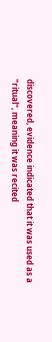discovered, evidence indicated that it was used as a "ritual", meaning it was recited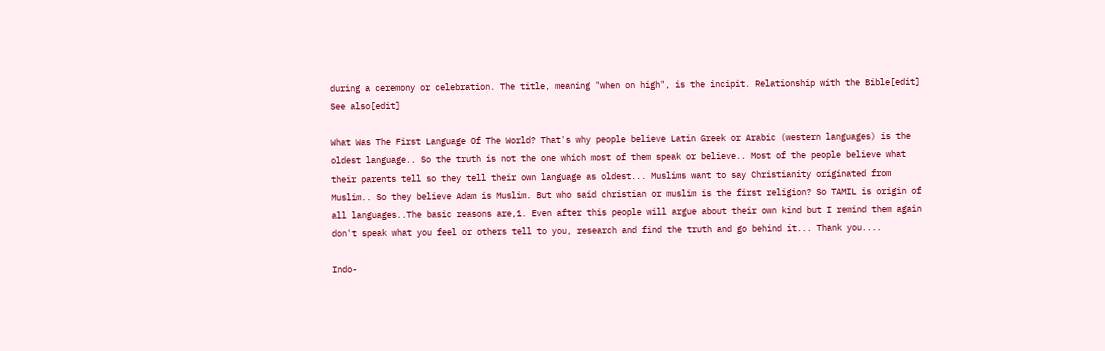during a ceremony or celebration. The title, meaning "when on high", is the incipit. Relationship with the Bible[edit] See also[edit]

What Was The First Language Of The World? That's why people believe Latin Greek or Arabic (western languages) is the oldest language.. So the truth is not the one which most of them speak or believe.. Most of the people believe what their parents tell so they tell their own language as oldest... Muslims want to say Christianity originated from Muslim.. So they believe Adam is Muslim. But who said christian or muslim is the first religion? So TAMIL is origin of all languages..The basic reasons are,1. Even after this people will argue about their own kind but I remind them again don't speak what you feel or others tell to you, research and find the truth and go behind it... Thank you....

Indo-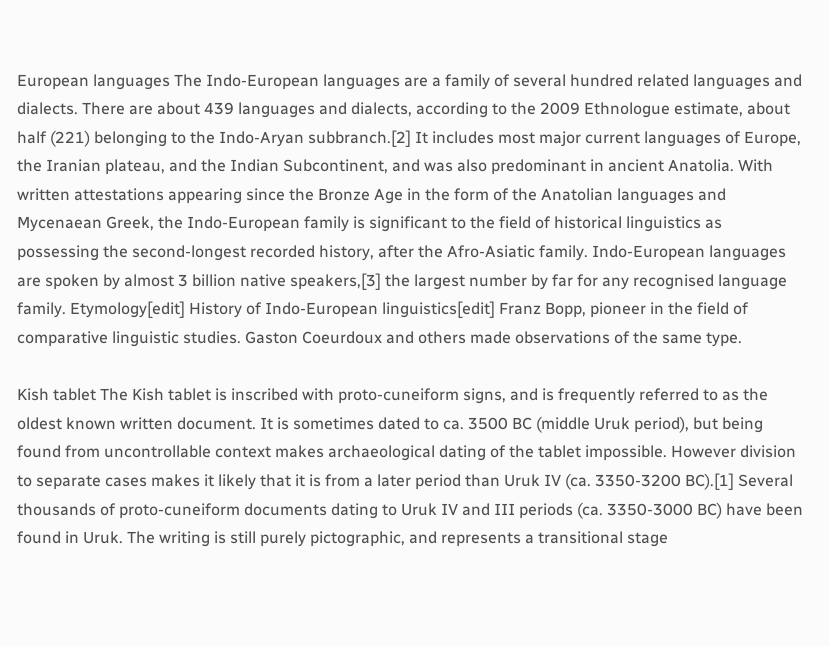European languages The Indo-European languages are a family of several hundred related languages and dialects. There are about 439 languages and dialects, according to the 2009 Ethnologue estimate, about half (221) belonging to the Indo-Aryan subbranch.[2] It includes most major current languages of Europe, the Iranian plateau, and the Indian Subcontinent, and was also predominant in ancient Anatolia. With written attestations appearing since the Bronze Age in the form of the Anatolian languages and Mycenaean Greek, the Indo-European family is significant to the field of historical linguistics as possessing the second-longest recorded history, after the Afro-Asiatic family. Indo-European languages are spoken by almost 3 billion native speakers,[3] the largest number by far for any recognised language family. Etymology[edit] History of Indo-European linguistics[edit] Franz Bopp, pioneer in the field of comparative linguistic studies. Gaston Coeurdoux and others made observations of the same type.

Kish tablet The Kish tablet is inscribed with proto-cuneiform signs, and is frequently referred to as the oldest known written document. It is sometimes dated to ca. 3500 BC (middle Uruk period), but being found from uncontrollable context makes archaeological dating of the tablet impossible. However division to separate cases makes it likely that it is from a later period than Uruk IV (ca. 3350-3200 BC).[1] Several thousands of proto-cuneiform documents dating to Uruk IV and III periods (ca. 3350-3000 BC) have been found in Uruk. The writing is still purely pictographic, and represents a transitional stage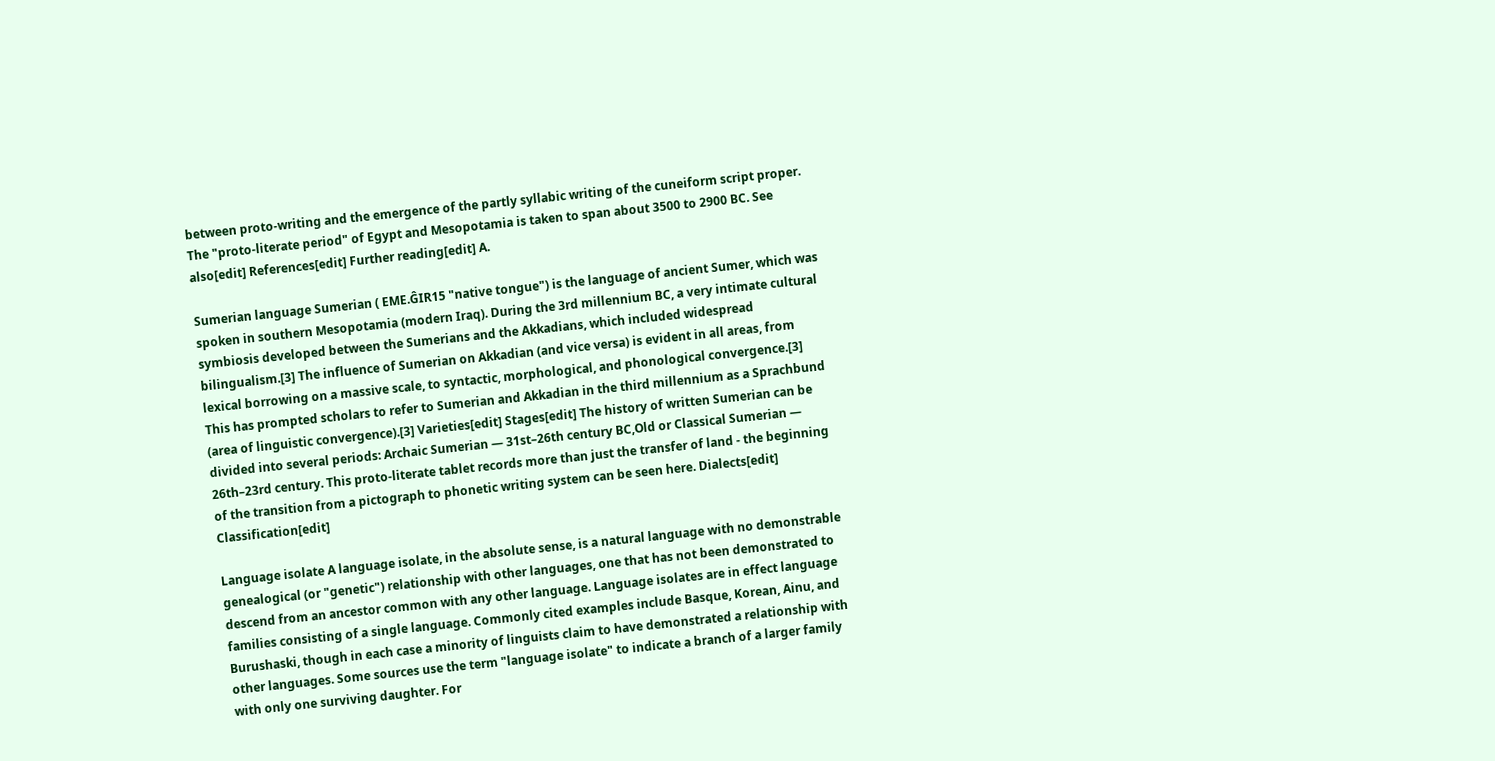between proto-writing and the emergence of the partly syllabic writing of the cuneiform script proper. The "proto-literate period" of Egypt and Mesopotamia is taken to span about 3500 to 2900 BC. See also[edit] References[edit] Further reading[edit] A.

Sumerian language Sumerian ( EME.ĜIR15 "native tongue") is the language of ancient Sumer, which was spoken in southern Mesopotamia (modern Iraq). During the 3rd millennium BC, a very intimate cultural symbiosis developed between the Sumerians and the Akkadians, which included widespread bilingualism.[3] The influence of Sumerian on Akkadian (and vice versa) is evident in all areas, from lexical borrowing on a massive scale, to syntactic, morphological, and phonological convergence.[3] This has prompted scholars to refer to Sumerian and Akkadian in the third millennium as a Sprachbund (area of linguistic convergence).[3] Varieties[edit] Stages[edit] The history of written Sumerian can be divided into several periods: Archaic Sumerian — 31st–26th century BC,Old or Classical Sumerian — 26th–23rd century. This proto-literate tablet records more than just the transfer of land - the beginning of the transition from a pictograph to phonetic writing system can be seen here. Dialects[edit] Classification[edit]

Language isolate A language isolate, in the absolute sense, is a natural language with no demonstrable genealogical (or "genetic") relationship with other languages, one that has not been demonstrated to descend from an ancestor common with any other language. Language isolates are in effect language families consisting of a single language. Commonly cited examples include Basque, Korean, Ainu, and Burushaski, though in each case a minority of linguists claim to have demonstrated a relationship with other languages. Some sources use the term "language isolate" to indicate a branch of a larger family with only one surviving daughter. For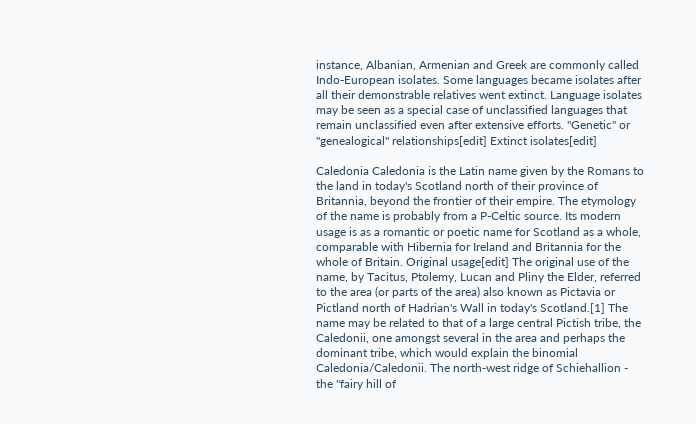instance, Albanian, Armenian and Greek are commonly called Indo-European isolates. Some languages became isolates after all their demonstrable relatives went extinct. Language isolates may be seen as a special case of unclassified languages that remain unclassified even after extensive efforts. "Genetic" or "genealogical" relationships[edit] Extinct isolates[edit]

Caledonia Caledonia is the Latin name given by the Romans to the land in today's Scotland north of their province of Britannia, beyond the frontier of their empire. The etymology of the name is probably from a P-Celtic source. Its modern usage is as a romantic or poetic name for Scotland as a whole, comparable with Hibernia for Ireland and Britannia for the whole of Britain. Original usage[edit] The original use of the name, by Tacitus, Ptolemy, Lucan and Pliny the Elder, referred to the area (or parts of the area) also known as Pictavia or Pictland north of Hadrian's Wall in today's Scotland.[1] The name may be related to that of a large central Pictish tribe, the Caledonii, one amongst several in the area and perhaps the dominant tribe, which would explain the binomial Caledonia/Caledonii. The north-west ridge of Schiehallion - the "fairy hill of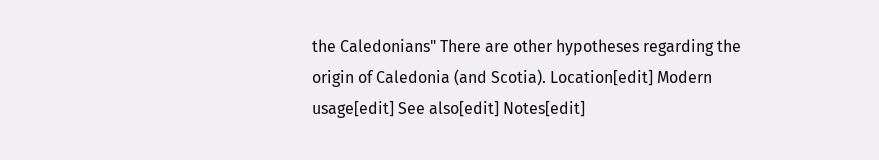the Caledonians" There are other hypotheses regarding the origin of Caledonia (and Scotia). Location[edit] Modern usage[edit] See also[edit] Notes[edit]